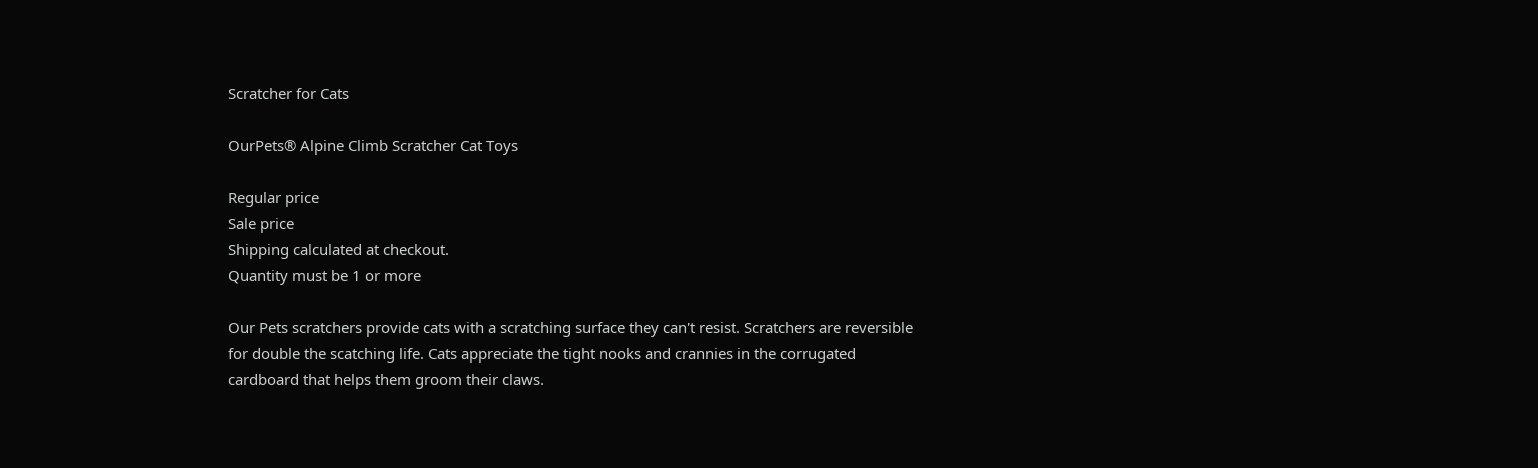Scratcher for Cats

OurPets® Alpine Climb Scratcher Cat Toys

Regular price
Sale price
Shipping calculated at checkout.
Quantity must be 1 or more

Our Pets scratchers provide cats with a scratching surface they can't resist. Scratchers are reversible for double the scatching life. Cats appreciate the tight nooks and crannies in the corrugated cardboard that helps them groom their claws.